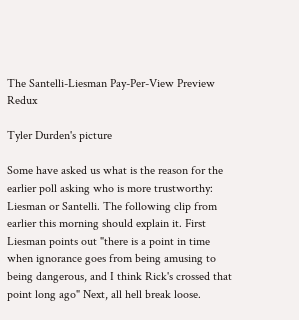The Santelli-Liesman Pay-Per-View Preview Redux

Tyler Durden's picture

Some have asked us what is the reason for the earlier poll asking who is more trustworthy: Liesman or Santelli. The following clip from earlier this morning should explain it. First Liesman points out "there is a point in time when ignorance goes from being amusing to being dangerous, and I think Rick's crossed that point long ago" Next, all hell break loose.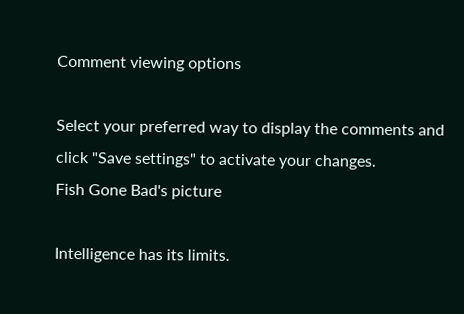Comment viewing options

Select your preferred way to display the comments and click "Save settings" to activate your changes.
Fish Gone Bad's picture

Intelligence has its limits.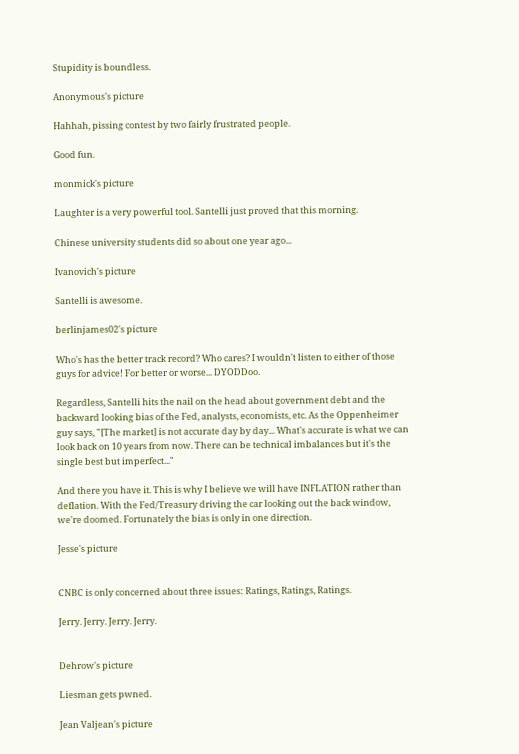Stupidity is boundless.

Anonymous's picture

Hahhah, pissing contest by two fairly frustrated people.

Good fun.

monmick's picture

Laughter is a very powerful tool. Santelli just proved that this morning.

Chinese university students did so about one year ago...

Ivanovich's picture

Santelli is awesome.

berlinjames02's picture

Who's has the better track record? Who cares? I wouldn't listen to either of those guys for advice! For better or worse... DYODDoo.

Regardless, Santelli hits the nail on the head about government debt and the backward looking bias of the Fed, analysts, economists, etc. As the Oppenheimer guy says, "[The market] is not accurate day by day... What's accurate is what we can look back on 10 years from now. There can be technical imbalances but it's the single best but imperfect..."

And there you have it. This is why I believe we will have INFLATION rather than deflation. With the Fed/Treasury driving the car looking out the back window, we're doomed. Fortunately the bias is only in one direction.

Jesse's picture


CNBC is only concerned about three issues: Ratings, Ratings, Ratings.

Jerry. Jerry. Jerry. Jerry.


Dehrow's picture

Liesman gets pwned.

Jean Valjean's picture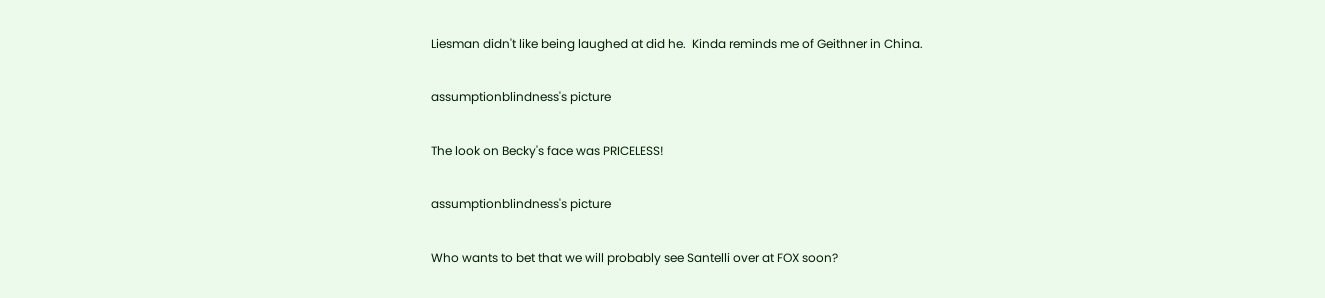Liesman didn't like being laughed at did he.  Kinda reminds me of Geithner in China.

assumptionblindness's picture

The look on Becky's face was PRICELESS!

assumptionblindness's picture

Who wants to bet that we will probably see Santelli over at FOX soon?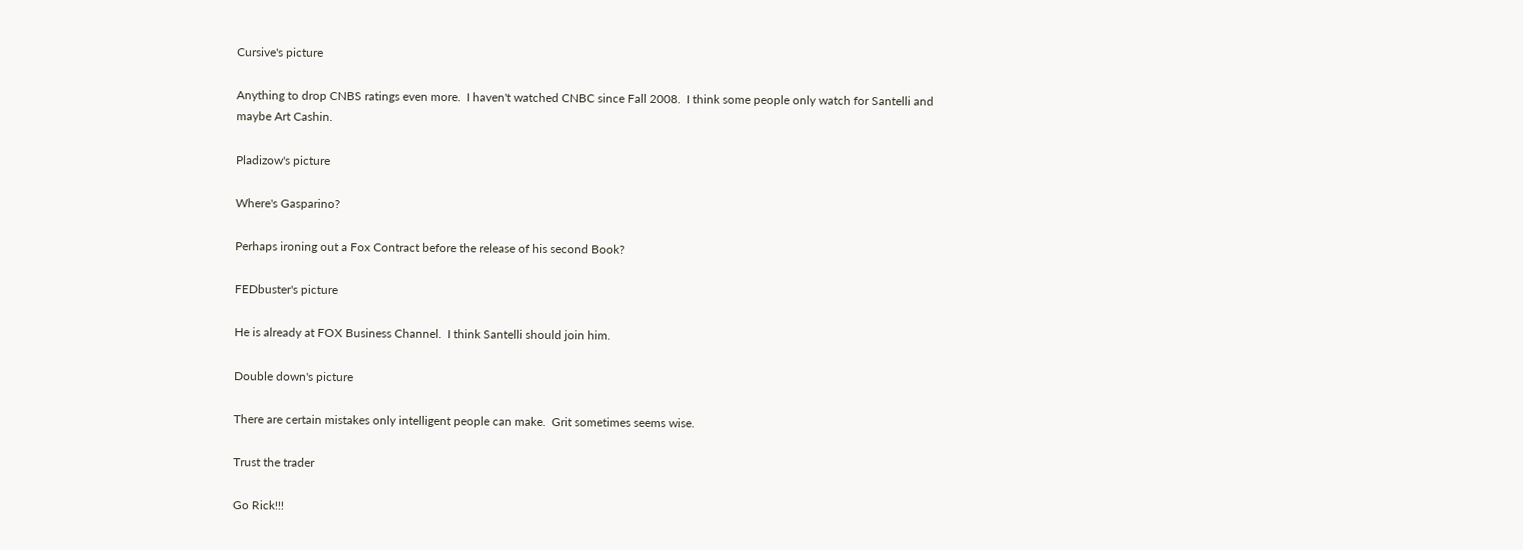Cursive's picture

Anything to drop CNBS ratings even more.  I haven't watched CNBC since Fall 2008.  I think some people only watch for Santelli and maybe Art Cashin.

Pladizow's picture

Where's Gasparino?

Perhaps ironing out a Fox Contract before the release of his second Book?

FEDbuster's picture

He is already at FOX Business Channel.  I think Santelli should join him.

Double down's picture

There are certain mistakes only intelligent people can make.  Grit sometimes seems wise.

Trust the trader

Go Rick!!!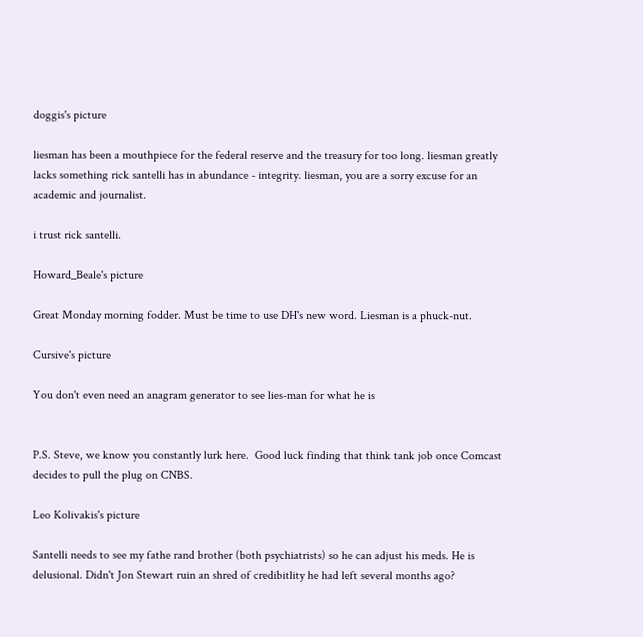doggis's picture

liesman has been a mouthpiece for the federal reserve and the treasury for too long. liesman greatly lacks something rick santelli has in abundance - integrity. liesman, you are a sorry excuse for an academic and journalist.

i trust rick santelli.

Howard_Beale's picture

Great Monday morning fodder. Must be time to use DH's new word. Liesman is a phuck-nut.

Cursive's picture

You don't even need an anagram generator to see lies-man for what he is


P.S. Steve, we know you constantly lurk here.  Good luck finding that think tank job once Comcast decides to pull the plug on CNBS.

Leo Kolivakis's picture

Santelli needs to see my fathe rand brother (both psychiatrists) so he can adjust his meds. He is delusional. Didn't Jon Stewart ruin an shred of credibitlity he had left several months ago?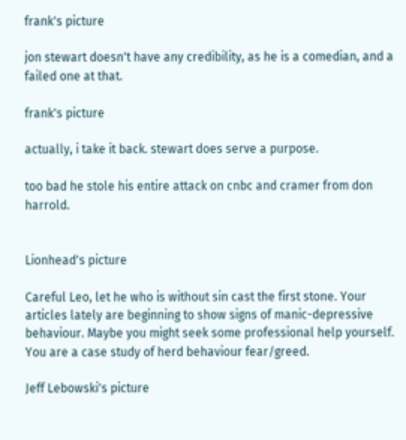frank's picture

jon stewart doesn't have any credibility, as he is a comedian, and a failed one at that.

frank's picture

actually, i take it back. stewart does serve a purpose.

too bad he stole his entire attack on cnbc and cramer from don harrold.


Lionhead's picture

Careful Leo, let he who is without sin cast the first stone. Your articles lately are beginning to show signs of manic-depressive behaviour. Maybe you might seek some professional help yourself. You are a case study of herd behaviour fear/greed.

Jeff Lebowski's picture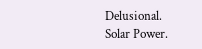Delusional.  Solar Power.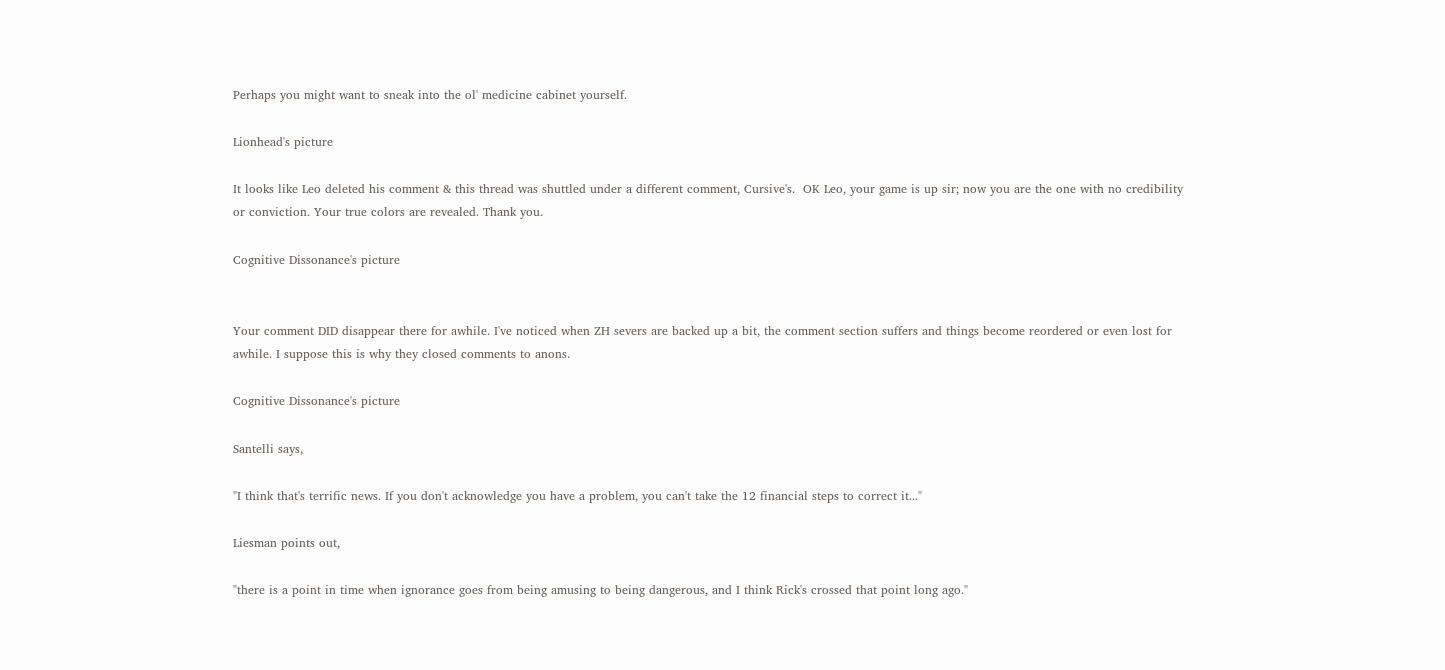Perhaps you might want to sneak into the ol' medicine cabinet yourself.

Lionhead's picture

It looks like Leo deleted his comment & this thread was shuttled under a different comment, Cursive's.  OK Leo, your game is up sir; now you are the one with no credibility or conviction. Your true colors are revealed. Thank you.

Cognitive Dissonance's picture


Your comment DID disappear there for awhile. I've noticed when ZH severs are backed up a bit, the comment section suffers and things become reordered or even lost for awhile. I suppose this is why they closed comments to anons.

Cognitive Dissonance's picture

Santelli says,

"I think that's terrific news. If you don't acknowledge you have a problem, you can't take the 12 financial steps to correct it..."

Liesman points out,

"there is a point in time when ignorance goes from being amusing to being dangerous, and I think Rick's crossed that point long ago."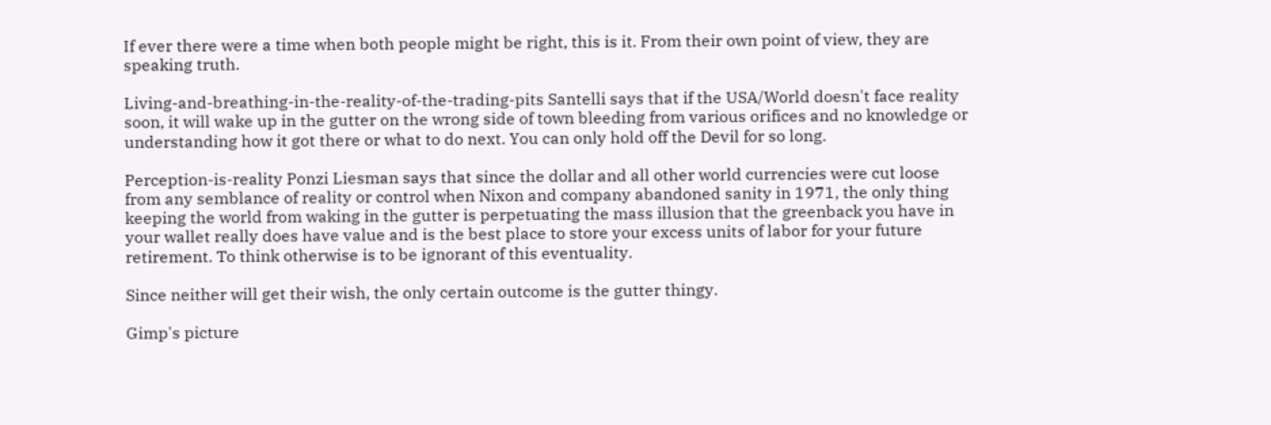If ever there were a time when both people might be right, this is it. From their own point of view, they are speaking truth.

Living-and-breathing-in-the-reality-of-the-trading-pits Santelli says that if the USA/World doesn't face reality soon, it will wake up in the gutter on the wrong side of town bleeding from various orifices and no knowledge or understanding how it got there or what to do next. You can only hold off the Devil for so long.

Perception-is-reality Ponzi Liesman says that since the dollar and all other world currencies were cut loose from any semblance of reality or control when Nixon and company abandoned sanity in 1971, the only thing keeping the world from waking in the gutter is perpetuating the mass illusion that the greenback you have in your wallet really does have value and is the best place to store your excess units of labor for your future retirement. To think otherwise is to be ignorant of this eventuality.

Since neither will get their wish, the only certain outcome is the gutter thingy.

Gimp's picture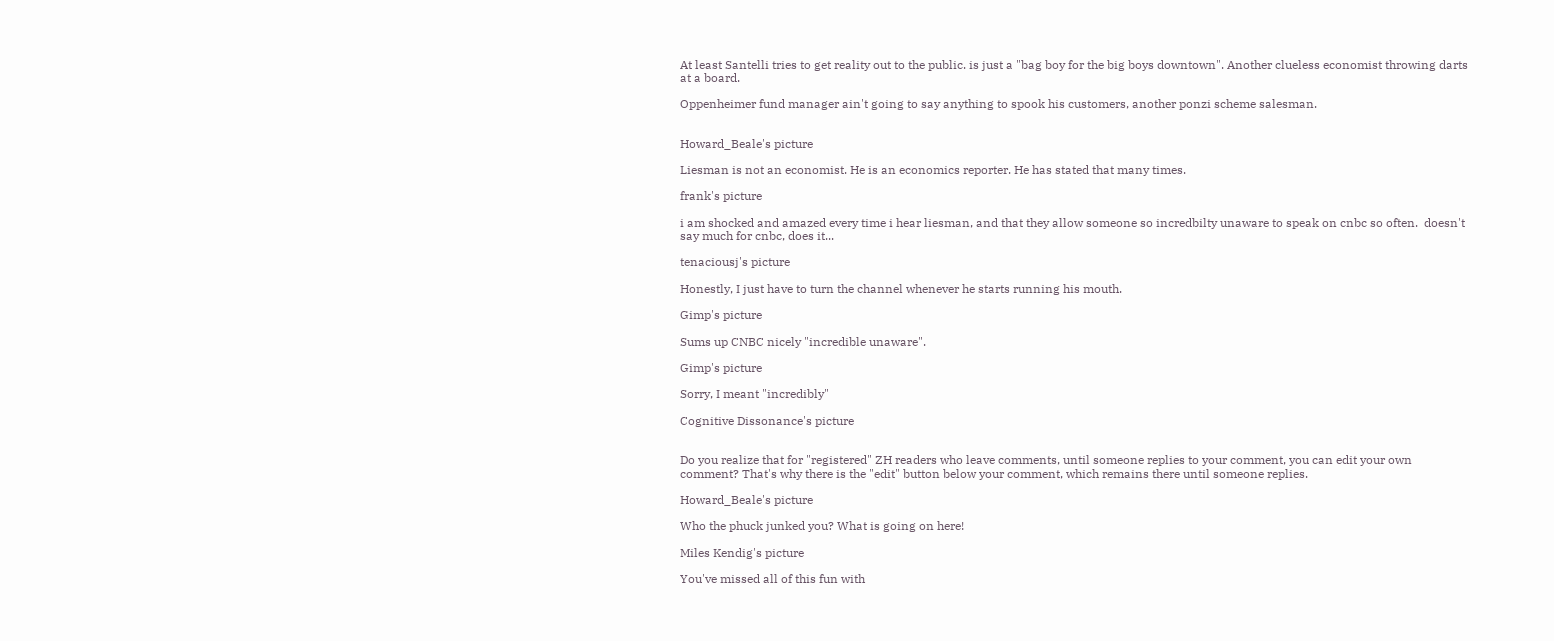At least Santelli tries to get reality out to the public. is just a "bag boy for the big boys downtown". Another clueless economist throwing darts at a board.

Oppenheimer fund manager ain't going to say anything to spook his customers, another ponzi scheme salesman.


Howard_Beale's picture

Liesman is not an economist. He is an economics reporter. He has stated that many times.

frank's picture

i am shocked and amazed every time i hear liesman, and that they allow someone so incredbilty unaware to speak on cnbc so often.  doesn't say much for cnbc, does it...

tenaciousj's picture

Honestly, I just have to turn the channel whenever he starts running his mouth.

Gimp's picture

Sums up CNBC nicely "incredible unaware".

Gimp's picture

Sorry, I meant "incredibly"

Cognitive Dissonance's picture


Do you realize that for "registered" ZH readers who leave comments, until someone replies to your comment, you can edit your own comment? That's why there is the "edit" button below your comment, which remains there until someone replies.

Howard_Beale's picture

Who the phuck junked you? What is going on here!

Miles Kendig's picture

You've missed all of this fun with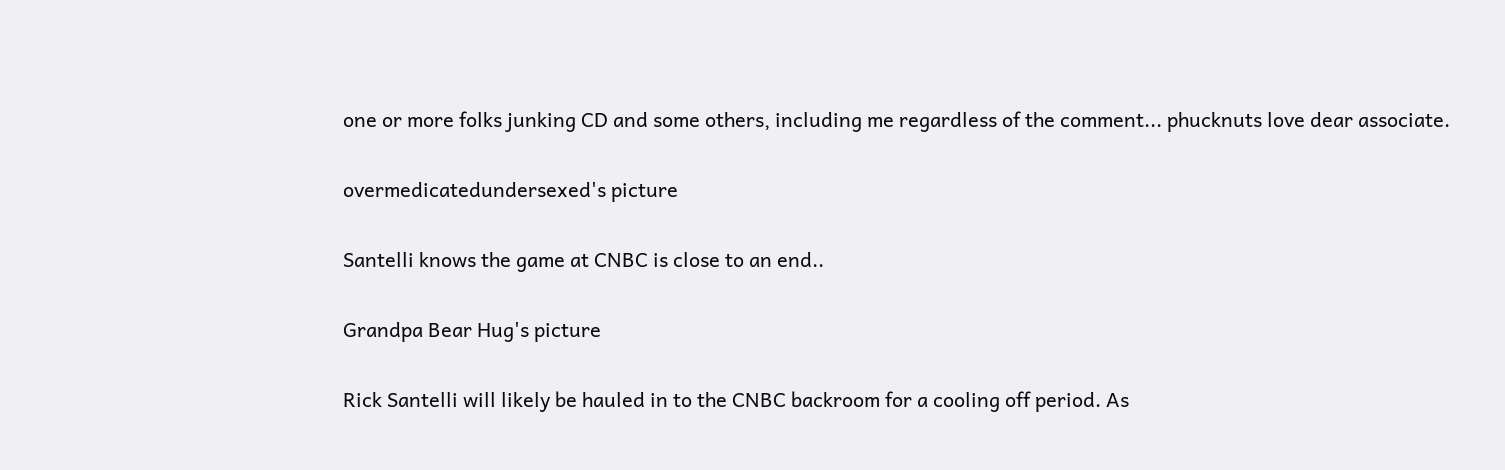one or more folks junking CD and some others, including me regardless of the comment... phucknuts love dear associate.

overmedicatedundersexed's picture

Santelli knows the game at CNBC is close to an end..

Grandpa Bear Hug's picture

Rick Santelli will likely be hauled in to the CNBC backroom for a cooling off period. As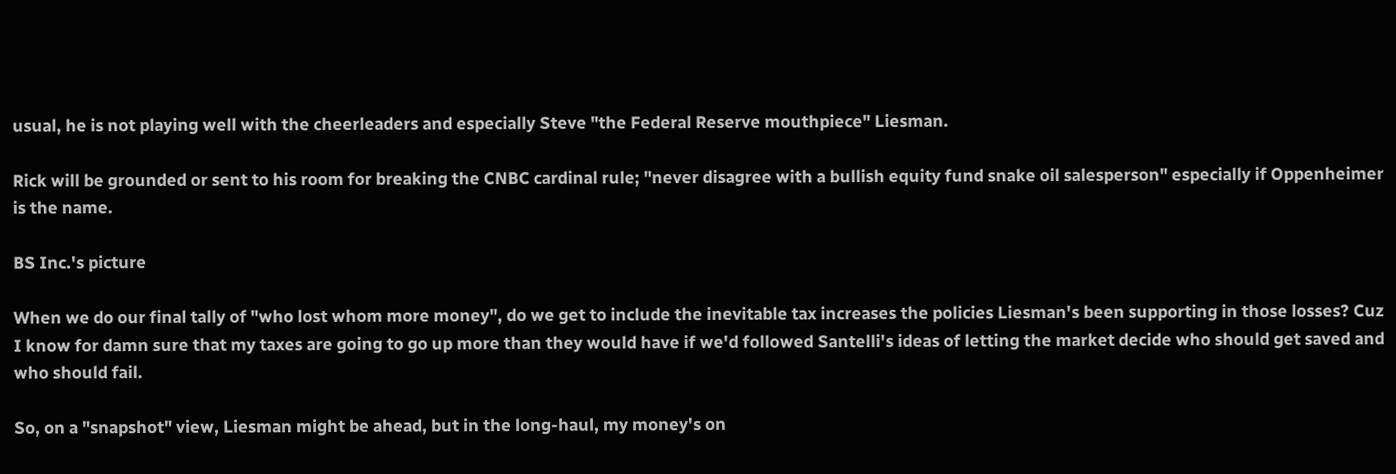usual, he is not playing well with the cheerleaders and especially Steve "the Federal Reserve mouthpiece" Liesman.

Rick will be grounded or sent to his room for breaking the CNBC cardinal rule; "never disagree with a bullish equity fund snake oil salesperson" especially if Oppenheimer is the name.

BS Inc.'s picture

When we do our final tally of "who lost whom more money", do we get to include the inevitable tax increases the policies Liesman's been supporting in those losses? Cuz I know for damn sure that my taxes are going to go up more than they would have if we'd followed Santelli's ideas of letting the market decide who should get saved and who should fail.

So, on a "snapshot" view, Liesman might be ahead, but in the long-haul, my money's on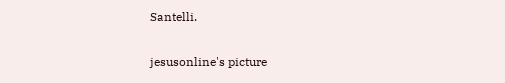Santelli.

jesusonline's picture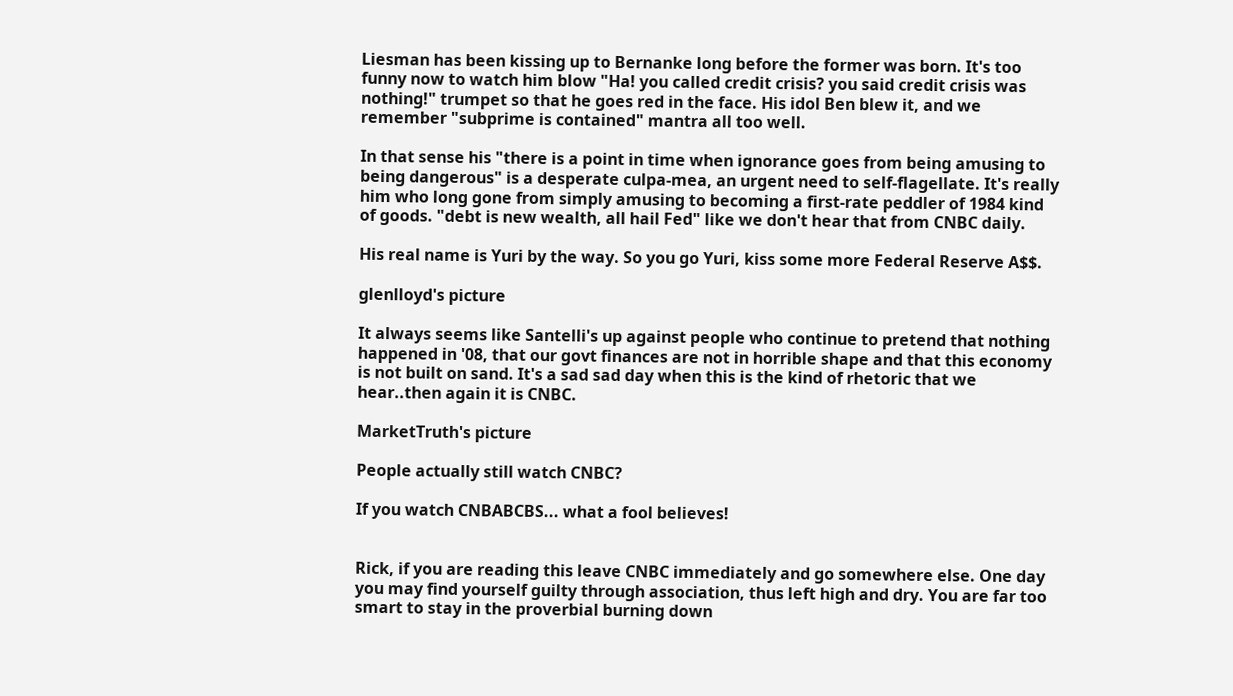Liesman has been kissing up to Bernanke long before the former was born. It's too funny now to watch him blow "Ha! you called credit crisis? you said credit crisis was nothing!" trumpet so that he goes red in the face. His idol Ben blew it, and we remember "subprime is contained" mantra all too well.

In that sense his "there is a point in time when ignorance goes from being amusing to being dangerous" is a desperate culpa-mea, an urgent need to self-flagellate. It's really him who long gone from simply amusing to becoming a first-rate peddler of 1984 kind of goods. "debt is new wealth, all hail Fed" like we don't hear that from CNBC daily.

His real name is Yuri by the way. So you go Yuri, kiss some more Federal Reserve A$$.

glenlloyd's picture

It always seems like Santelli's up against people who continue to pretend that nothing happened in '08, that our govt finances are not in horrible shape and that this economy is not built on sand. It's a sad sad day when this is the kind of rhetoric that we hear..then again it is CNBC.

MarketTruth's picture

People actually still watch CNBC?

If you watch CNBABCBS... what a fool believes!


Rick, if you are reading this leave CNBC immediately and go somewhere else. One day you may find yourself guilty through association, thus left high and dry. You are far too smart to stay in the proverbial burning down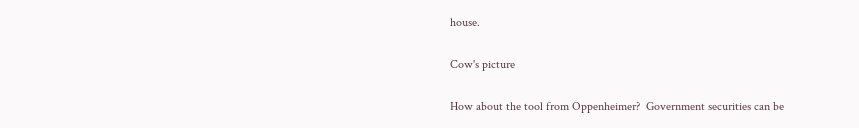house.

Cow's picture

How about the tool from Oppenheimer?  Government securities can be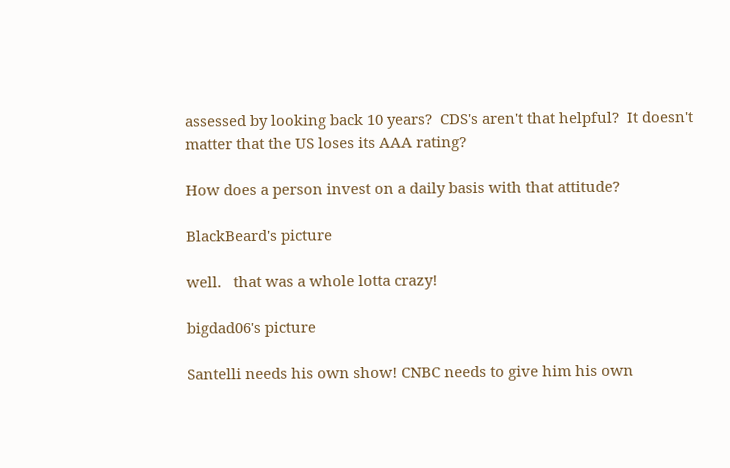assessed by looking back 10 years?  CDS's aren't that helpful?  It doesn't matter that the US loses its AAA rating?

How does a person invest on a daily basis with that attitude?

BlackBeard's picture

well.   that was a whole lotta crazy!

bigdad06's picture

Santelli needs his own show! CNBC needs to give him his own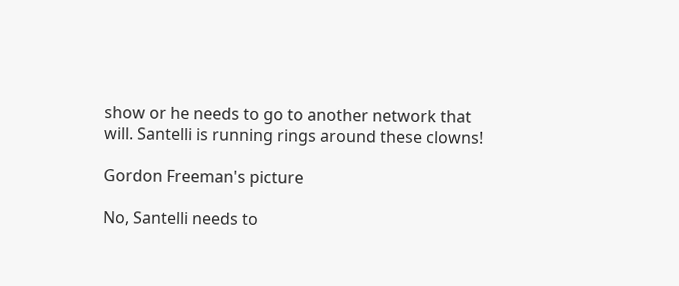show or he needs to go to another network that will. Santelli is running rings around these clowns!

Gordon Freeman's picture

No, Santelli needs to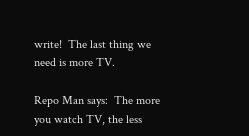write!  The last thing we need is more TV.

Repo Man says:  The more you watch TV, the less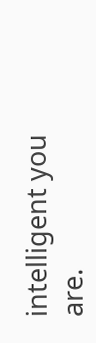intelligent you are.